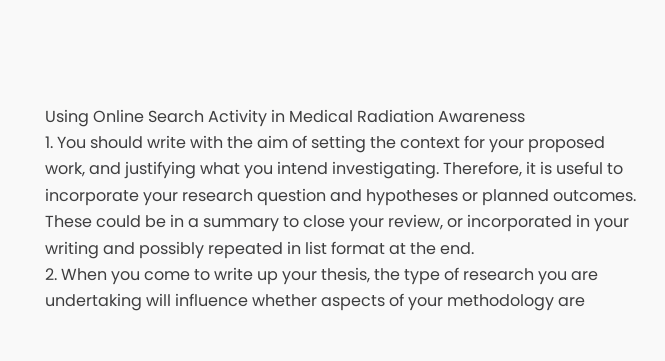Using Online Search Activity in Medical Radiation Awareness
1. You should write with the aim of setting the context for your proposed work, and justifying what you intend investigating. Therefore, it is useful to incorporate your research question and hypotheses or planned outcomes. These could be in a summary to close your review, or incorporated in your writing and possibly repeated in list format at the end.
2. When you come to write up your thesis, the type of research you are undertaking will influence whether aspects of your methodology are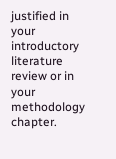justified in your introductory literature review or in your methodology chapter.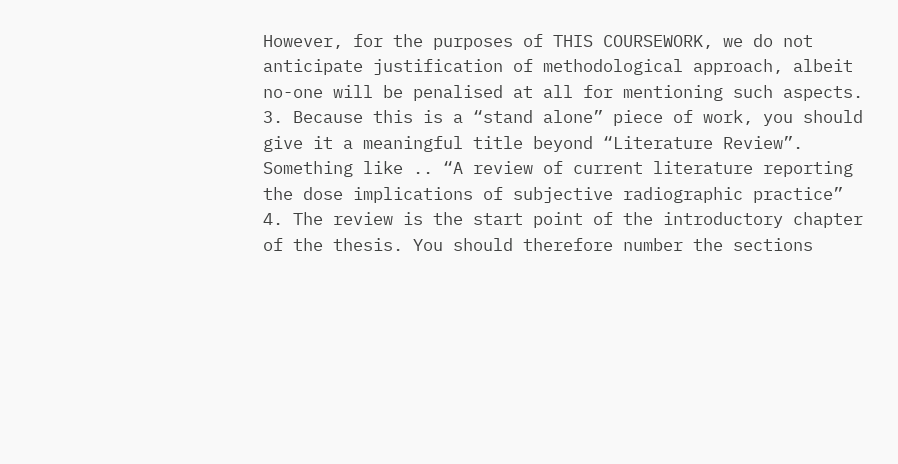However, for the purposes of THIS COURSEWORK, we do not anticipate justification of methodological approach, albeit no-one will be penalised at all for mentioning such aspects.
3. Because this is a “stand alone” piece of work, you should give it a meaningful title beyond “Literature Review”. Something like .. “A review of current literature reporting the dose implications of subjective radiographic practice”
4. The review is the start point of the introductory chapter of the thesis. You should therefore number the sections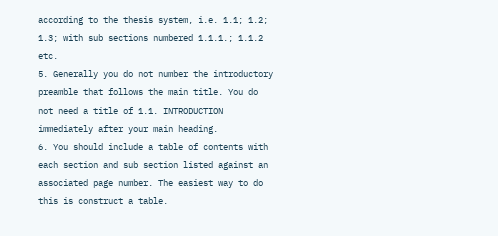according to the thesis system, i.e. 1.1; 1.2; 1.3; with sub sections numbered 1.1.1.; 1.1.2 etc.
5. Generally you do not number the introductory preamble that follows the main title. You do not need a title of 1.1. INTRODUCTION immediately after your main heading.
6. You should include a table of contents with each section and sub section listed against an associated page number. The easiest way to do this is construct a table.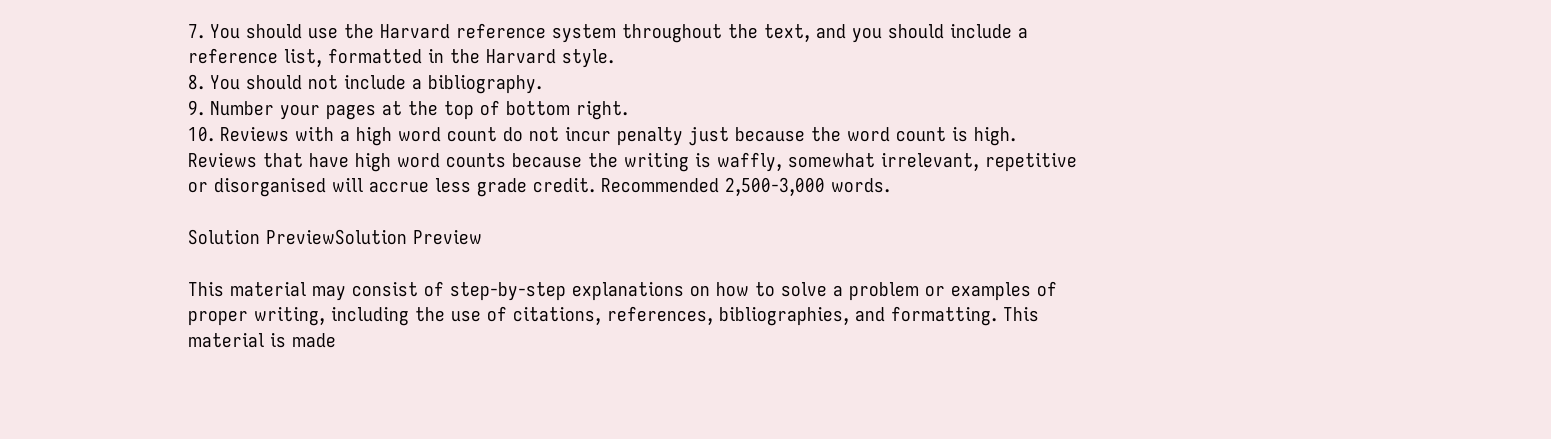7. You should use the Harvard reference system throughout the text, and you should include a reference list, formatted in the Harvard style.
8. You should not include a bibliography.
9. Number your pages at the top of bottom right.
10. Reviews with a high word count do not incur penalty just because the word count is high. Reviews that have high word counts because the writing is waffly, somewhat irrelevant, repetitive or disorganised will accrue less grade credit. Recommended 2,500-3,000 words.

Solution PreviewSolution Preview

This material may consist of step-by-step explanations on how to solve a problem or examples of proper writing, including the use of citations, references, bibliographies, and formatting. This material is made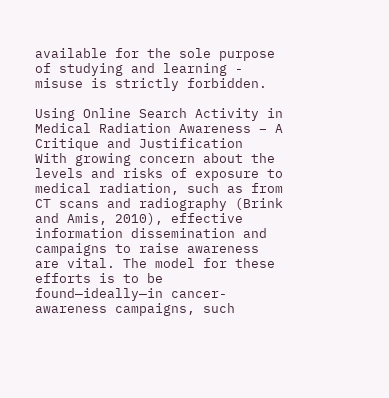available for the sole purpose of studying and learning - misuse is strictly forbidden.

Using Online Search Activity in Medical Radiation Awareness – A Critique and Justification
With growing concern about the levels and risks of exposure to medical radiation, such as from CT scans and radiography (Brink and Amis, 2010), effective information dissemination and campaigns to raise awareness are vital. The model for these efforts is to be found—ideally—in cancer-awareness campaigns, such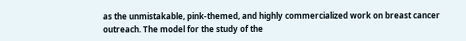as the unmistakable, pink-themed, and highly commercialized work on breast cancer outreach. The model for the study of the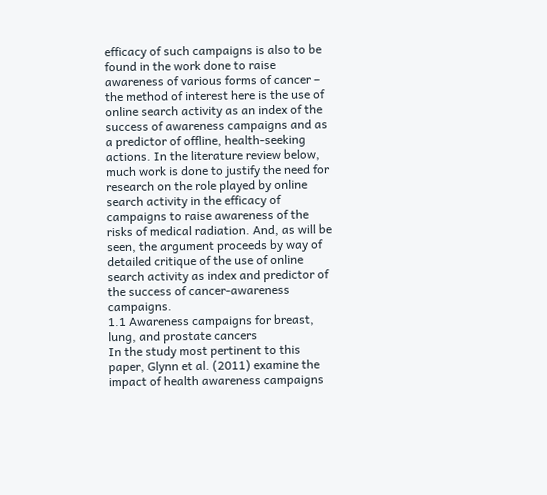efficacy of such campaigns is also to be found in the work done to raise awareness of various forms of cancer – the method of interest here is the use of online search activity as an index of the success of awareness campaigns and as a predictor of offline, health-seeking actions. In the literature review below, much work is done to justify the need for research on the role played by online search activity in the efficacy of campaigns to raise awareness of the risks of medical radiation. And, as will be seen, the argument proceeds by way of detailed critique of the use of online search activity as index and predictor of the success of cancer-awareness campaigns.
1.1 Awareness campaigns for breast, lung, and prostate cancers
In the study most pertinent to this paper, Glynn et al. (2011) examine the impact of health awareness campaigns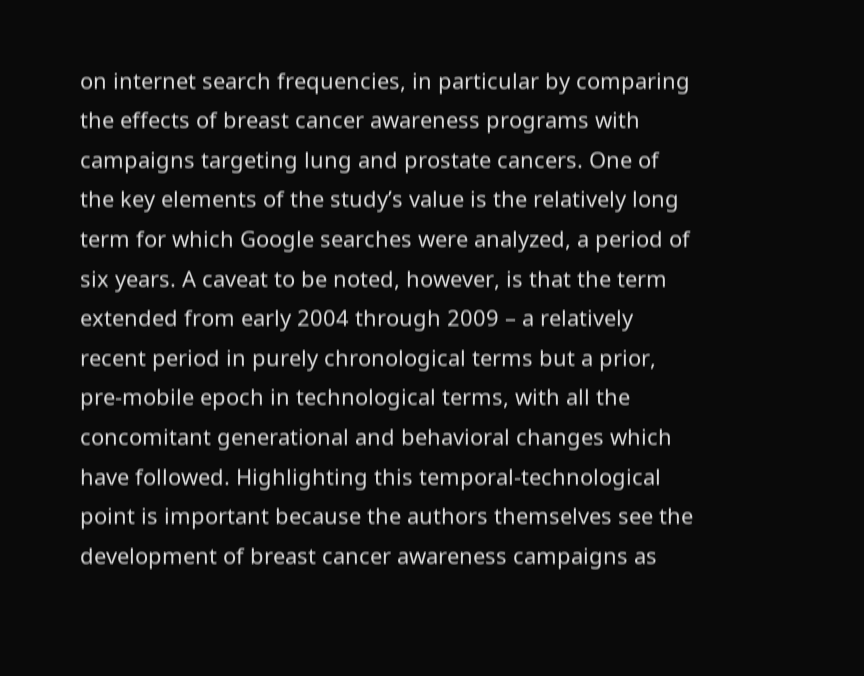on internet search frequencies, in particular by comparing the effects of breast cancer awareness programs with campaigns targeting lung and prostate cancers. One of the key elements of the study’s value is the relatively long term for which Google searches were analyzed, a period of six years. A caveat to be noted, however, is that the term extended from early 2004 through 2009 – a relatively recent period in purely chronological terms but a prior, pre-mobile epoch in technological terms, with all the concomitant generational and behavioral changes which have followed. Highlighting this temporal-technological point is important because the authors themselves see the development of breast cancer awareness campaigns as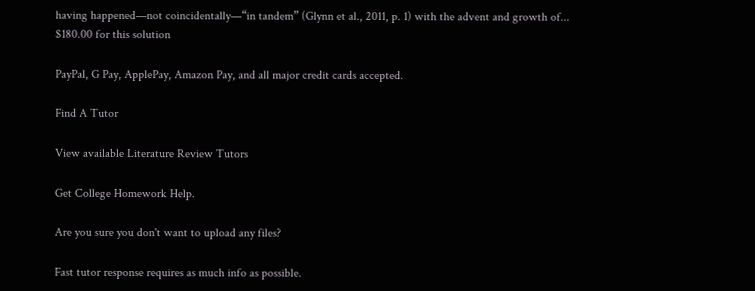having happened—not coincidentally—“in tandem” (Glynn et al., 2011, p. 1) with the advent and growth of...
$180.00 for this solution

PayPal, G Pay, ApplePay, Amazon Pay, and all major credit cards accepted.

Find A Tutor

View available Literature Review Tutors

Get College Homework Help.

Are you sure you don't want to upload any files?

Fast tutor response requires as much info as possible.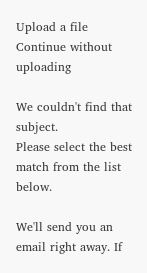Upload a file
Continue without uploading

We couldn't find that subject.
Please select the best match from the list below.

We'll send you an email right away. If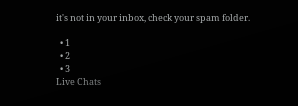it's not in your inbox, check your spam folder.

  • 1
  • 2
  • 3
Live Chats